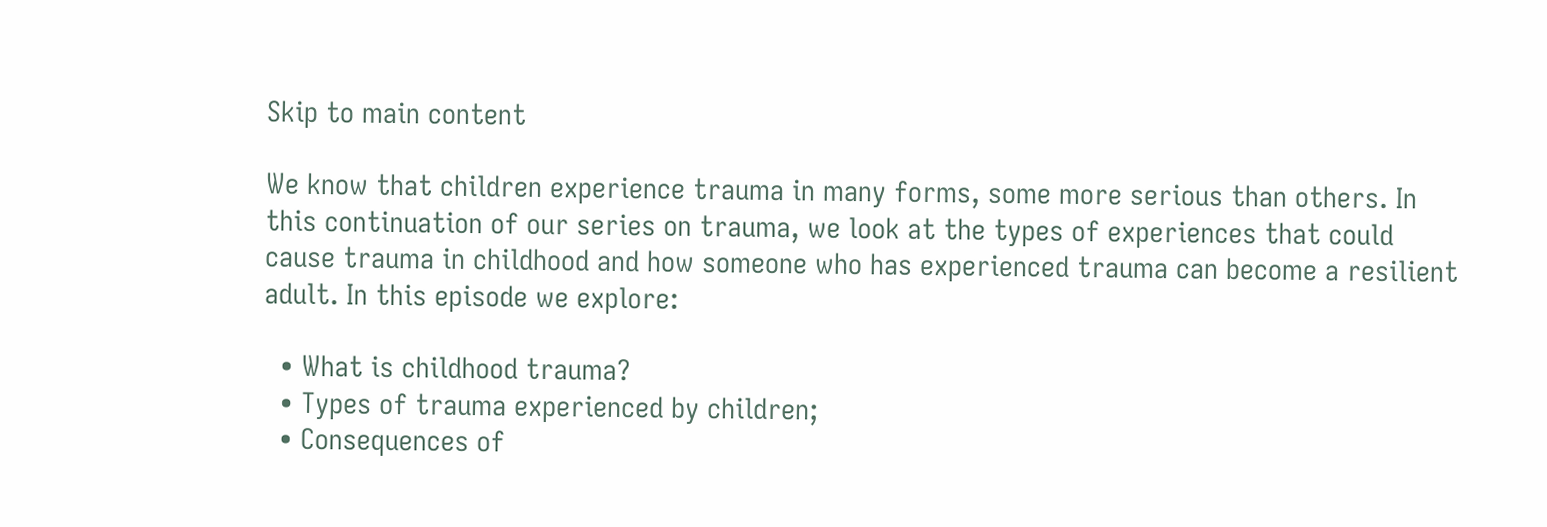Skip to main content

We know that children experience trauma in many forms, some more serious than others. In this continuation of our series on trauma, we look at the types of experiences that could cause trauma in childhood and how someone who has experienced trauma can become a resilient adult. In this episode we explore:

  • What is childhood trauma?
  • Types of trauma experienced by children;
  • Consequences of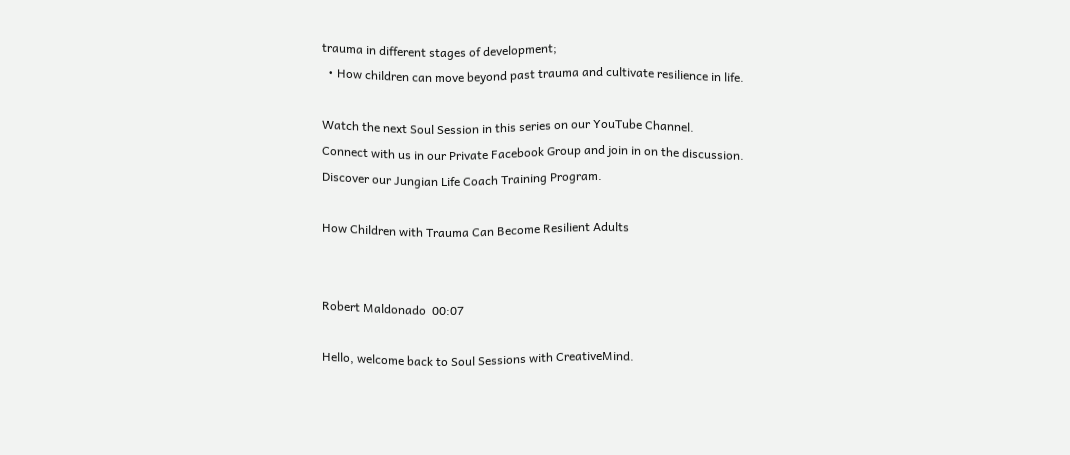trauma in different stages of development;
  • How children can move beyond past trauma and cultivate resilience in life.

Watch the next Soul Session in this series on our YouTube Channel.
Connect with us in our Private Facebook Group and join in on the discussion.
Discover our Jungian Life Coach Training Program.

How Children with Trauma Can Become Resilient Adults


Robert Maldonado  00:07

Hello, welcome back to Soul Sessions with CreativeMind.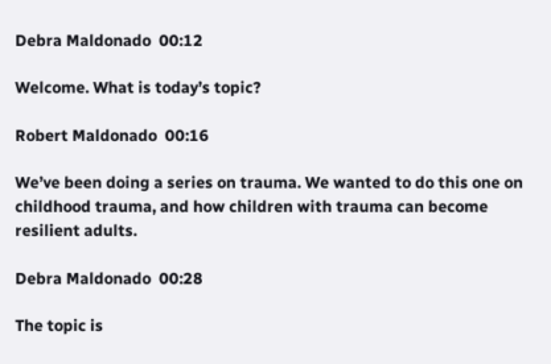Debra Maldonado  00:12

Welcome. What is today’s topic?

Robert Maldonado  00:16

We’ve been doing a series on trauma. We wanted to do this one on childhood trauma, and how children with trauma can become resilient adults.

Debra Maldonado  00:28

The topic is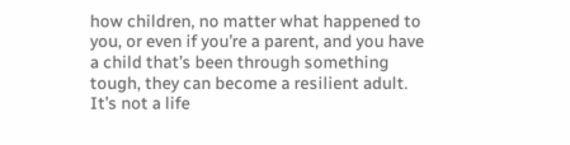how children, no matter what happened to you, or even if you’re a parent, and you have a child that’s been through something tough, they can become a resilient adult. It’s not a life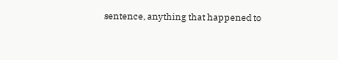sentence, anything that happened to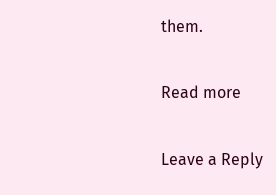them.

Read more

Leave a Reply